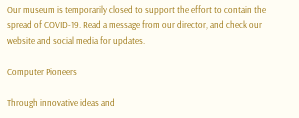Our museum is temporarily closed to support the effort to contain the spread of COVID-19. Read a message from our director, and check our website and social media for updates.

Computer Pioneers

Through innovative ideas and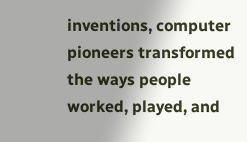inventions, computer pioneers transformed the ways people worked, played, and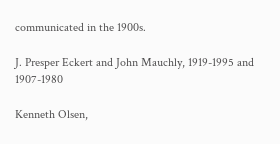communicated in the 1900s.

J. Presper Eckert and John Mauchly, 1919-1995 and 1907-1980

Kenneth Olsen,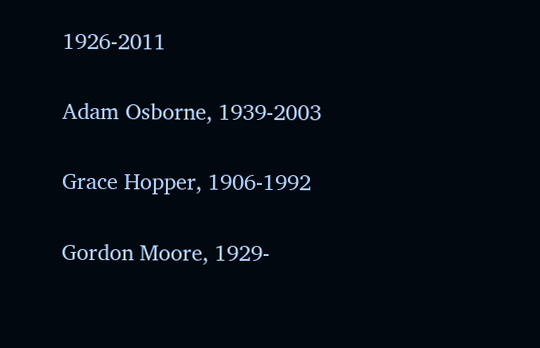1926-2011

Adam Osborne, 1939-2003

Grace Hopper, 1906-1992

Gordon Moore, 1929-